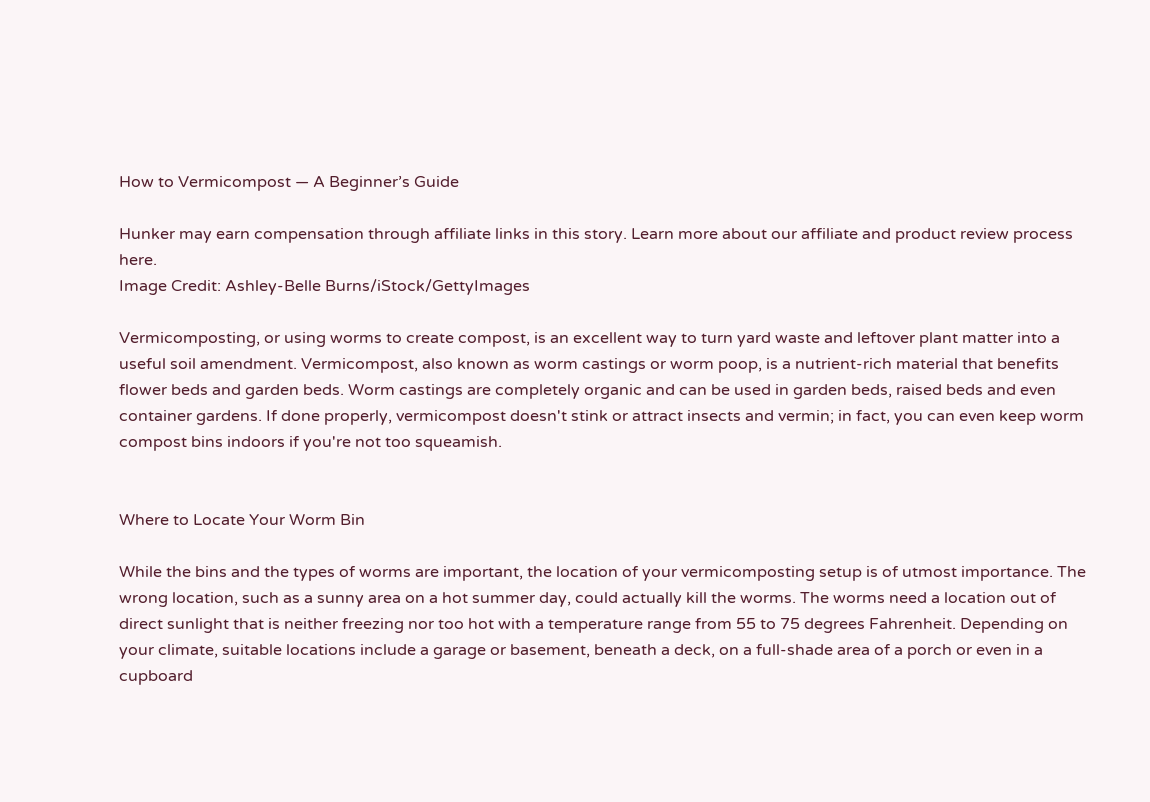How to Vermicompost — A Beginner’s Guide

Hunker may earn compensation through affiliate links in this story. Learn more about our affiliate and product review process here.
Image Credit: Ashley-Belle Burns/iStock/GettyImages

Vermicomposting, or using worms to create compost, is an excellent way to turn yard waste and leftover plant matter into a useful soil amendment. Vermicompost, also known as worm castings or worm poop, is a nutrient-rich material that benefits flower beds and garden beds. Worm castings are completely organic and can be used in garden beds, raised beds and even container gardens. If done properly, vermicompost doesn't stink or attract insects and vermin; in fact, you can even keep worm compost bins indoors if you're not too squeamish.


Where to Locate Your Worm Bin

While the bins and the types of worms are important, the location of your vermicomposting setup is of utmost importance. The wrong location, such as a sunny area on a hot summer day, could actually kill the worms. The worms need a location out of direct sunlight that is neither freezing nor too hot with a temperature range from 55 to 75 degrees Fahrenheit. Depending on your climate, suitable locations include a garage or basement, beneath a deck, on a full-shade area of a porch or even in a cupboard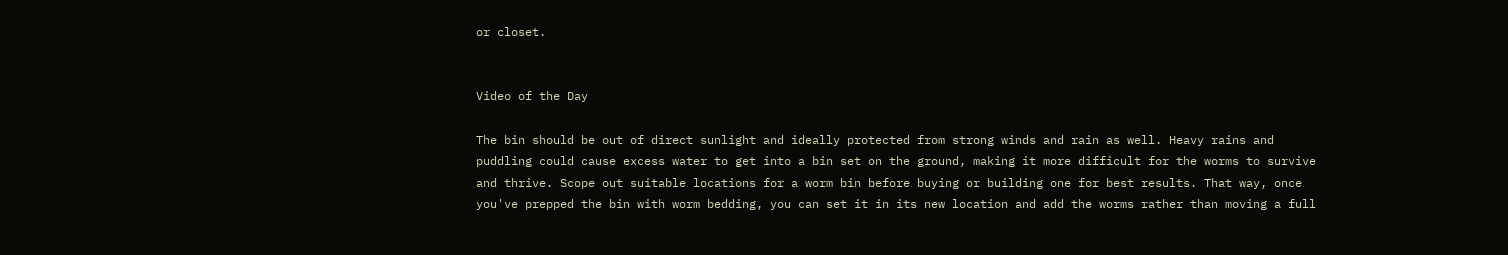or closet.


Video of the Day

The bin should be out of direct sunlight and ideally protected from strong winds and rain as well. Heavy rains and puddling could cause excess water to get into a bin set on the ground, making it more difficult for the worms to survive and thrive. Scope out suitable locations for a worm bin before buying or building one for best results. That way, once you've prepped the bin with worm bedding, you can set it in its new location and add the worms rather than moving a full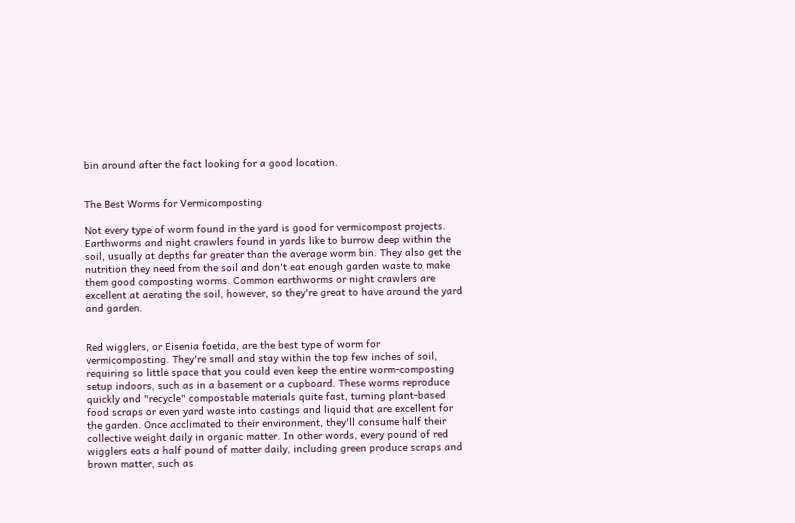bin around after the fact looking for a good location.


The Best Worms for Vermicomposting

Not every type of worm found in the yard is good for vermicompost projects. Earthworms and night crawlers found in yards like to burrow deep within the soil, usually at depths far greater than the average worm bin. They also get the nutrition they need from the soil and don't eat enough garden waste to make them good composting worms. Common earthworms or night crawlers are excellent at aerating the soil, however, so they're great to have around the yard and garden.


Red wigglers, or Eisenia foetida, are the best type of worm for vermicomposting. They're small and stay within the top few inches of soil, requiring so little space that you could even keep the entire worm-composting setup indoors, such as in a basement or a cupboard. These worms reproduce quickly and "recycle" compostable materials quite fast, turning plant-based food scraps or even yard waste into castings and liquid that are excellent for the garden. Once acclimated to their environment, they'll consume half their collective weight daily in organic matter. In other words, every pound of red wigglers eats a half pound of matter daily, including green produce scraps and brown matter, such as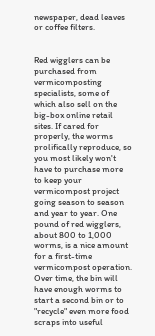newspaper, dead leaves or coffee filters.


Red wigglers can be purchased from vermicomposting specialists, some of which also sell on the big-box online retail sites. If cared for properly, the worms prolifically reproduce, so you most likely won't have to purchase more to keep your vermicompost project going season to season and year to year. One pound of red wigglers, about 800 to 1,000 worms, is a nice amount for a first-time vermicompost operation. Over time, the bin will have enough worms to start a second bin or to "recycle" even more food scraps into useful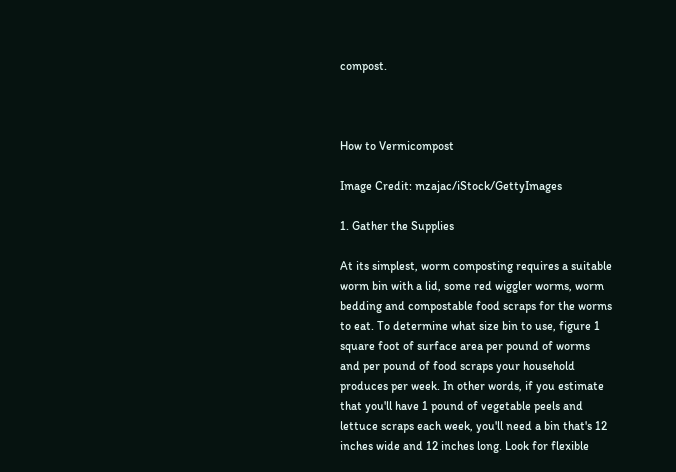compost.



How to Vermicompost

Image Credit: mzajac/iStock/GettyImages

1. Gather the Supplies

At its simplest, worm composting requires a suitable worm bin with a lid, some red wiggler worms, worm bedding and compostable food scraps for the worms to eat. To determine what size bin to use, figure 1 square foot of surface area per pound of worms and per pound of food scraps your household produces per week. In other words, if you estimate that you'll have 1 pound of vegetable peels and lettuce scraps each week, you'll need a bin that's 12 inches wide and 12 inches long. Look for flexible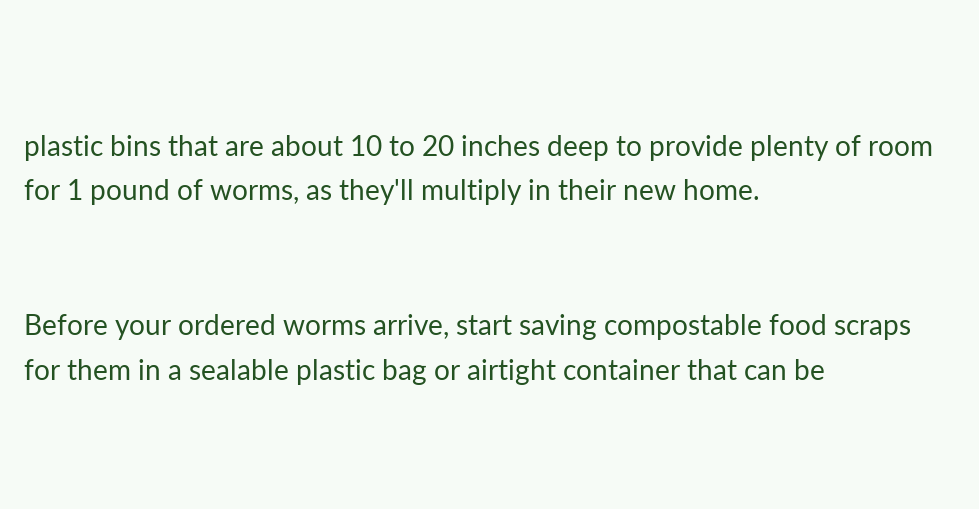plastic bins that are about 10 to 20 inches deep to provide plenty of room for 1 pound of worms, as they'll multiply in their new home.


Before your ordered worms arrive, start saving compostable food scraps for them in a sealable plastic bag or airtight container that can be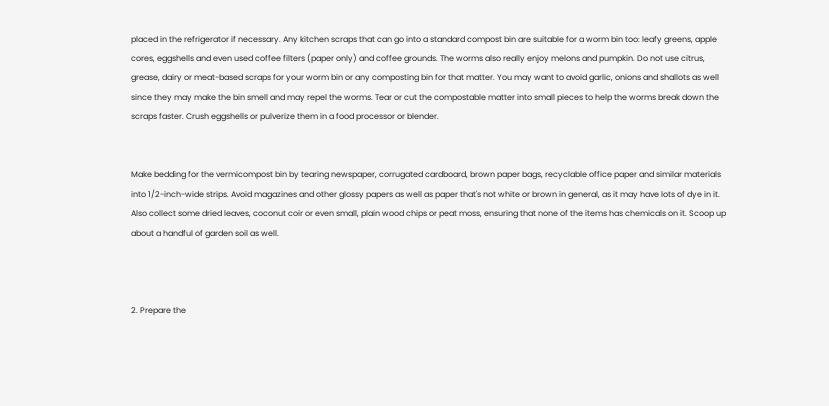placed in the refrigerator if necessary. Any kitchen scraps that can go into a standard compost bin are suitable for a worm bin too: leafy greens, apple cores, eggshells and even used coffee filters (paper only) and coffee grounds. The worms also really enjoy melons and pumpkin. Do not use citrus, grease, dairy or meat-based scraps for your worm bin or any composting bin for that matter. You may want to avoid garlic, onions and shallots as well since they may make the bin smell and may repel the worms. Tear or cut the compostable matter into small pieces to help the worms break down the scraps faster. Crush eggshells or pulverize them in a food processor or blender.


Make bedding for the vermicompost bin by tearing newspaper, corrugated cardboard, brown paper bags, recyclable office paper and similar materials into 1/2-inch-wide strips. Avoid magazines and other glossy papers as well as paper that's not white or brown in general, as it may have lots of dye in it. Also collect some dried leaves, coconut coir or even small, plain wood chips or peat moss, ensuring that none of the items has chemicals on it. Scoop up about a handful of garden soil as well.



2. Prepare the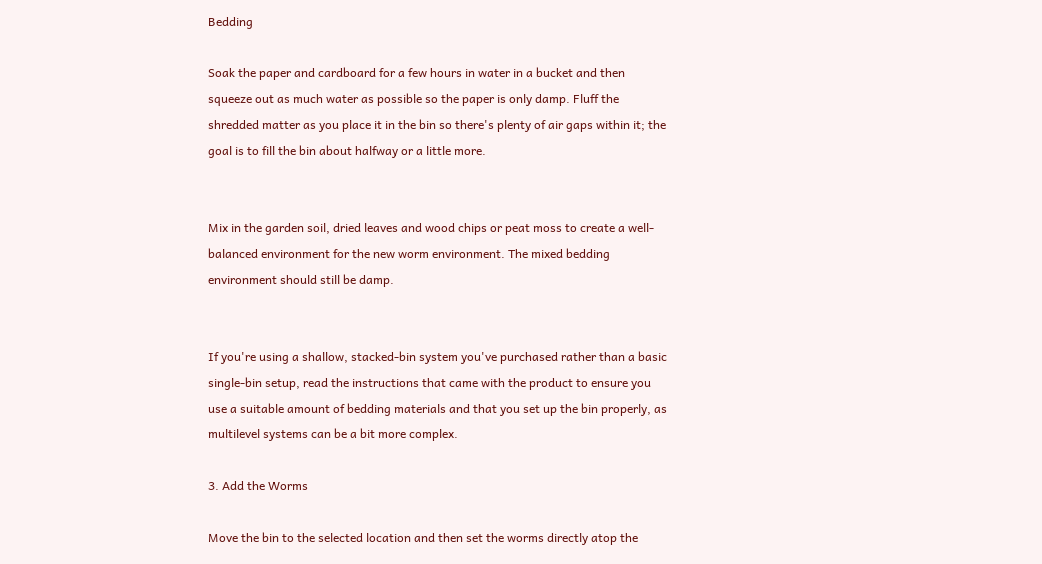Bedding

Soak the paper and cardboard for a few hours in water in a bucket and then squeeze out as much water as possible so the paper is only damp. Fluff the shredded matter as you place it in the bin so there's plenty of air gaps within it; the goal is to fill the bin about halfway or a little more.


Mix in the garden soil, dried leaves and wood chips or peat moss to create a well-balanced environment for the new worm environment. The mixed bedding environment should still be damp.


If you're using a shallow, stacked-bin system you've purchased rather than a basic single-bin setup, read the instructions that came with the product to ensure you use a suitable amount of bedding materials and that you set up the bin properly, as multilevel systems can be a bit more complex.

3. Add the Worms

Move the bin to the selected location and then set the worms directly atop the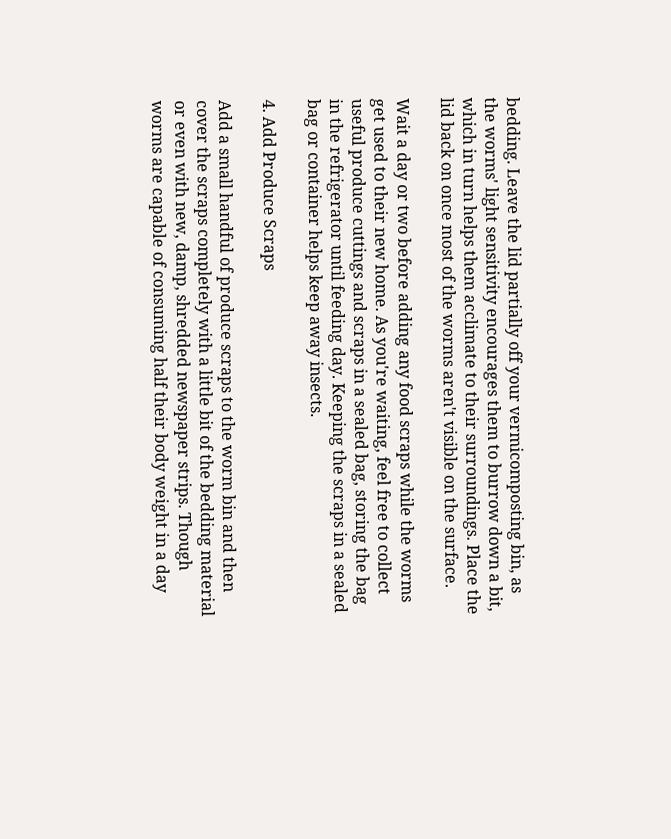bedding. Leave the lid partially off your vermicomposting bin, as the worms' light sensitivity encourages them to burrow down a bit, which in turn helps them acclimate to their surroundings. Place the lid back on once most of the worms aren't visible on the surface.

Wait a day or two before adding any food scraps while the worms get used to their new home. As you're waiting, feel free to collect useful produce cuttings and scraps in a sealed bag, storing the bag in the refrigerator until feeding day. Keeping the scraps in a sealed bag or container helps keep away insects.

4. Add Produce Scraps

Add a small handful of produce scraps to the worm bin and then cover the scraps completely with a little bit of the bedding material or even with new, damp, shredded newspaper strips. Though worms are capable of consuming half their body weight in a day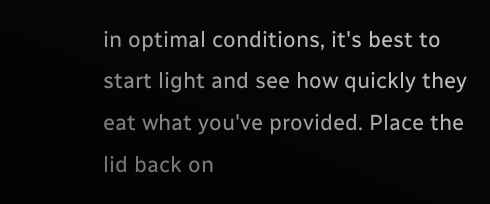in optimal conditions, it's best to start light and see how quickly they eat what you've provided. Place the lid back on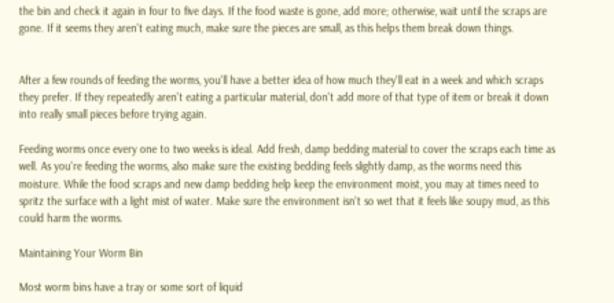the bin and check it again in four to five days. If the food waste is gone, add more; otherwise, wait until the scraps are gone. If it seems they aren't eating much, make sure the pieces are small, as this helps them break down things.


After a few rounds of feeding the worms, you'll have a better idea of how much they'll eat in a week and which scraps they prefer. If they repeatedly aren't eating a particular material, don't add more of that type of item or break it down into really small pieces before trying again.

Feeding worms once every one to two weeks is ideal. Add fresh, damp bedding material to cover the scraps each time as well. As you're feeding the worms, also make sure the existing bedding feels slightly damp, as the worms need this moisture. While the food scraps and new damp bedding help keep the environment moist, you may at times need to spritz the surface with a light mist of water. Make sure the environment isn't so wet that it feels like soupy mud, as this could harm the worms.

Maintaining Your Worm Bin

Most worm bins have a tray or some sort of liquid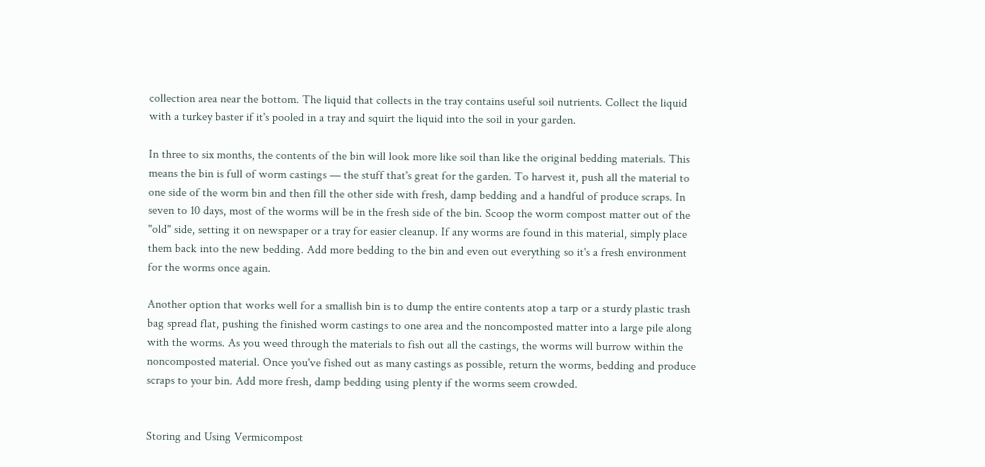collection area near the bottom. The liquid that collects in the tray contains useful soil nutrients. Collect the liquid with a turkey baster if it's pooled in a tray and squirt the liquid into the soil in your garden.

In three to six months, the contents of the bin will look more like soil than like the original bedding materials. This means the bin is full of worm castings — the stuff that's great for the garden. To harvest it, push all the material to one side of the worm bin and then fill the other side with fresh, damp bedding and a handful of produce scraps. In seven to 10 days, most of the worms will be in the fresh side of the bin. Scoop the worm compost matter out of the "old" side, setting it on newspaper or a tray for easier cleanup. If any worms are found in this material, simply place them back into the new bedding. Add more bedding to the bin and even out everything so it's a fresh environment for the worms once again.

Another option that works well for a smallish bin is to dump the entire contents atop a tarp or a sturdy plastic trash bag spread flat, pushing the finished worm castings to one area and the noncomposted matter into a large pile along with the worms. As you weed through the materials to fish out all the castings, the worms will burrow within the noncomposted material. Once you've fished out as many castings as possible, return the worms, bedding and produce scraps to your bin. Add more fresh, damp bedding using plenty if the worms seem crowded.


Storing and Using Vermicompost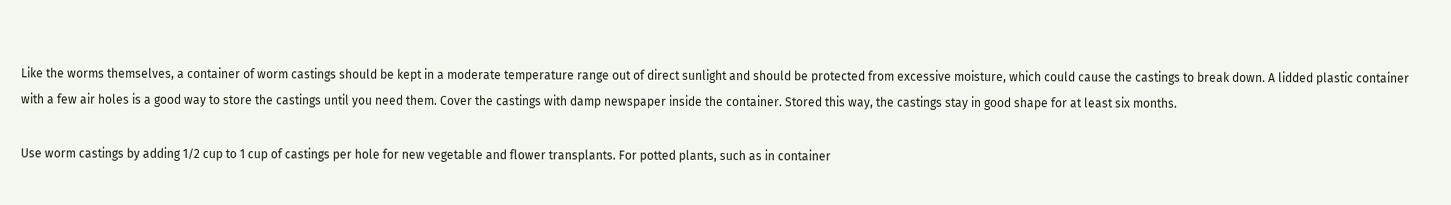Like the worms themselves, a container of worm castings should be kept in a moderate temperature range out of direct sunlight and should be protected from excessive moisture, which could cause the castings to break down. A lidded plastic container with a few air holes is a good way to store the castings until you need them. Cover the castings with damp newspaper inside the container. Stored this way, the castings stay in good shape for at least six months.

Use worm castings by adding 1/2 cup to 1 cup of castings per hole for new vegetable and flower transplants. For potted plants, such as in container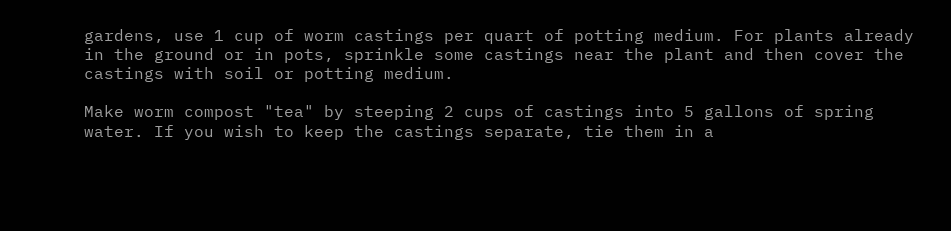gardens, use 1 cup of worm castings per quart of potting medium. For plants already in the ground or in pots, sprinkle some castings near the plant and then cover the castings with soil or potting medium.

Make worm compost "tea" by steeping 2 cups of castings into 5 gallons of spring water. If you wish to keep the castings separate, tie them in a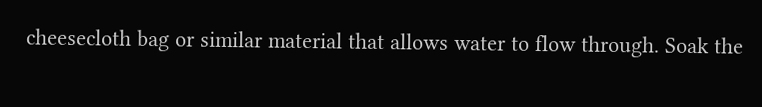cheesecloth bag or similar material that allows water to flow through. Soak the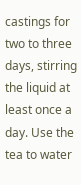castings for two to three days, stirring the liquid at least once a day. Use the tea to water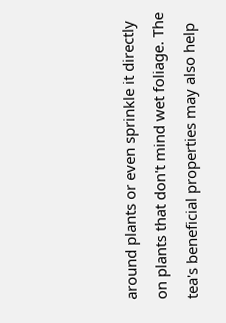around plants or even sprinkle it directly on plants that don't mind wet foliage. The tea's beneficial properties may also help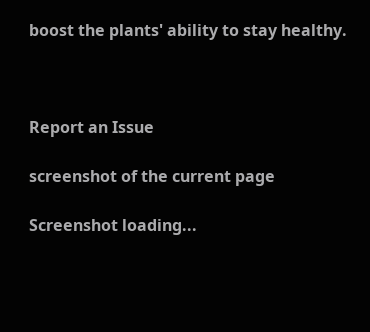boost the plants' ability to stay healthy.



Report an Issue

screenshot of the current page

Screenshot loading...